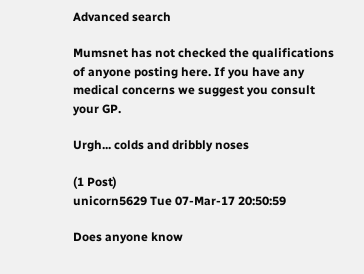Advanced search

Mumsnet has not checked the qualifications of anyone posting here. If you have any medical concerns we suggest you consult your GP.

Urgh... colds and dribbly noses

(1 Post)
unicorn5629 Tue 07-Mar-17 20:50:59

Does anyone know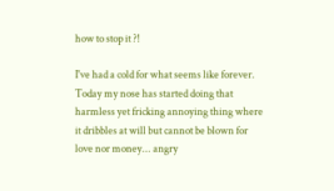how to stop it ?!

I've had a cold for what seems like forever. Today my nose has started doing that harmless yet fricking annoying thing where it dribbles at will but cannot be blown for love nor money... angry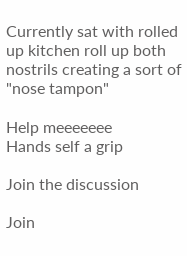Currently sat with rolled up kitchen roll up both nostrils creating a sort of "nose tampon"

Help meeeeeee
Hands self a grip

Join the discussion

Join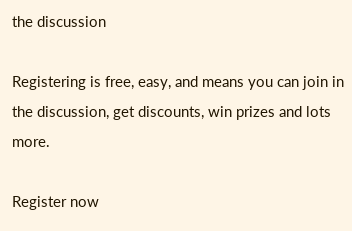the discussion

Registering is free, easy, and means you can join in the discussion, get discounts, win prizes and lots more.

Register now